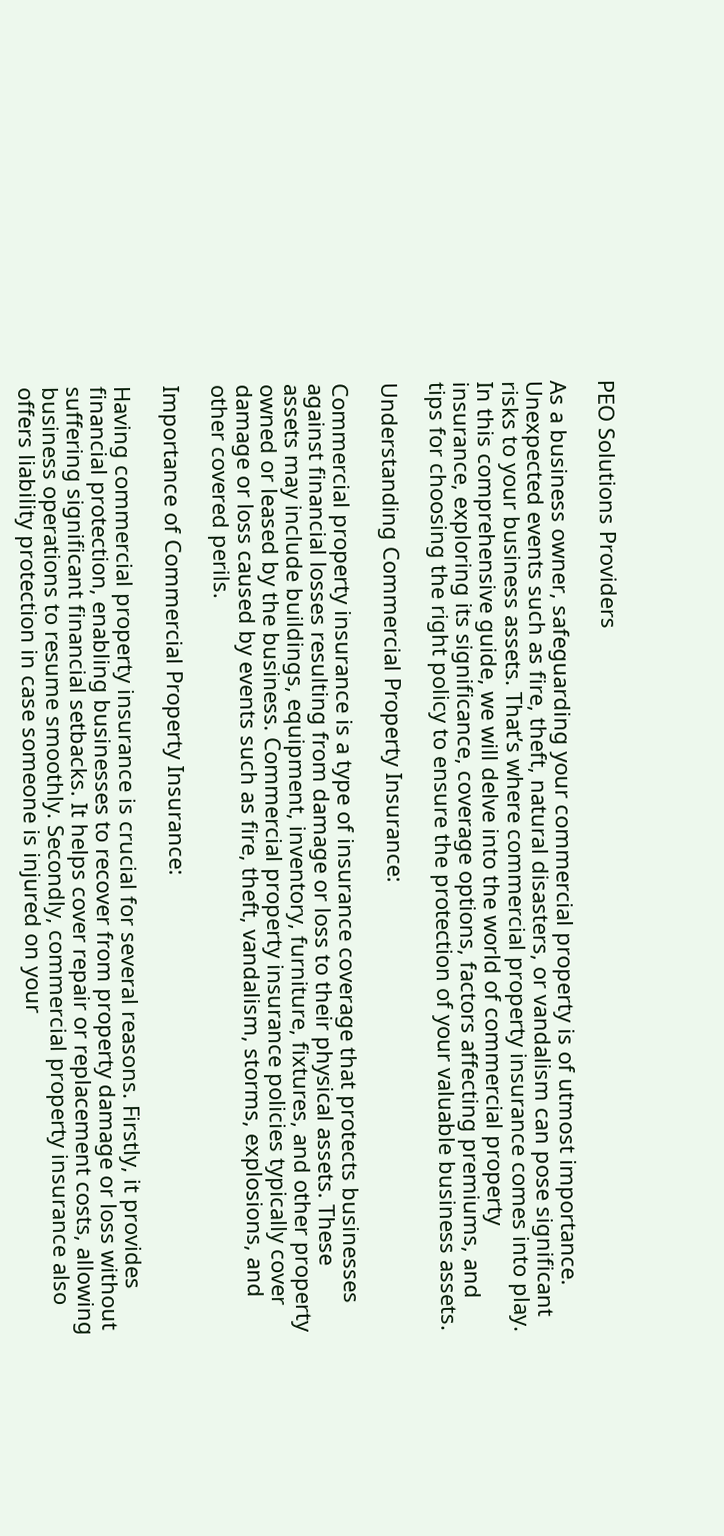PEO Solutions Providers

As a business owner, safeguarding your commercial property is of utmost importance. Unexpected events such as fire, theft, natural disasters, or vandalism can pose significant risks to your business assets. That’s where commercial property insurance comes into play. In this comprehensive guide, we will delve into the world of commercial property insurance, exploring its significance, coverage options, factors affecting premiums, and tips for choosing the right policy to ensure the protection of your valuable business assets.

Understanding Commercial Property Insurance:

Commercial property insurance is a type of insurance coverage that protects businesses against financial losses resulting from damage or loss to their physical assets. These assets may include buildings, equipment, inventory, furniture, fixtures, and other property owned or leased by the business. Commercial property insurance policies typically cover damage or loss caused by events such as fire, theft, vandalism, storms, explosions, and other covered perils.

Importance of Commercial Property Insurance:

Having commercial property insurance is crucial for several reasons. Firstly, it provides financial protection, enabling businesses to recover from property damage or loss without suffering significant financial setbacks. It helps cover repair or replacement costs, allowing business operations to resume smoothly. Secondly, commercial property insurance also offers liability protection in case someone is injured on your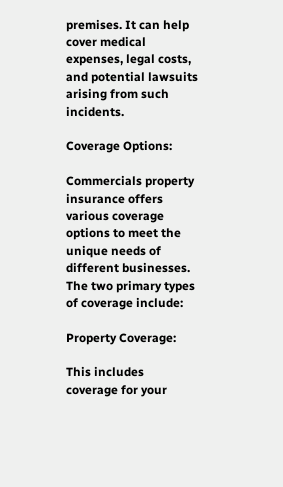premises. It can help cover medical expenses, legal costs, and potential lawsuits arising from such incidents.

Coverage Options:

Commercials property insurance offers various coverage options to meet the unique needs of different businesses. The two primary types of coverage include:

Property Coverage:

This includes coverage for your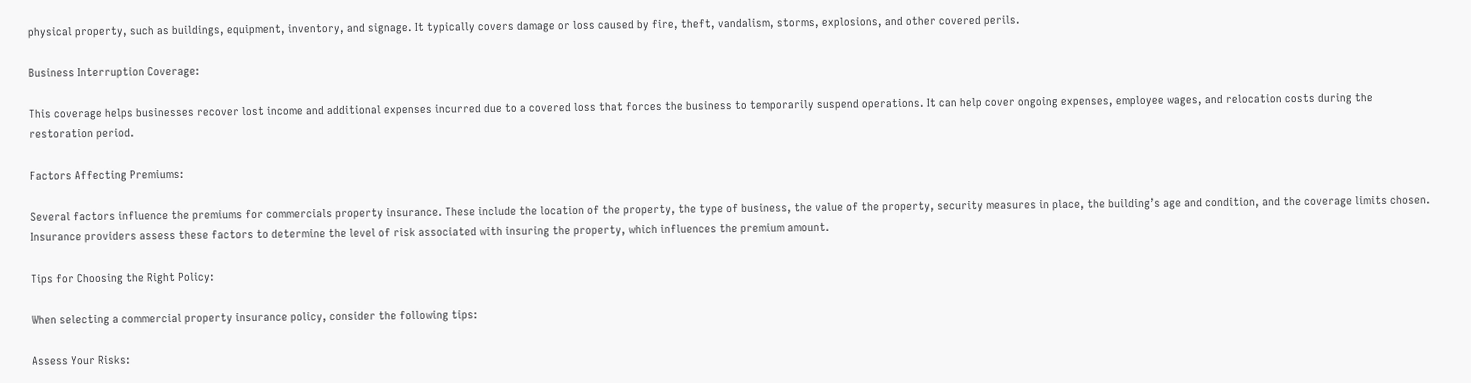physical property, such as buildings, equipment, inventory, and signage. It typically covers damage or loss caused by fire, theft, vandalism, storms, explosions, and other covered perils.

Business Interruption Coverage:

This coverage helps businesses recover lost income and additional expenses incurred due to a covered loss that forces the business to temporarily suspend operations. It can help cover ongoing expenses, employee wages, and relocation costs during the restoration period.

Factors Affecting Premiums:

Several factors influence the premiums for commercials property insurance. These include the location of the property, the type of business, the value of the property, security measures in place, the building’s age and condition, and the coverage limits chosen. Insurance providers assess these factors to determine the level of risk associated with insuring the property, which influences the premium amount.

Tips for Choosing the Right Policy:

When selecting a commercial property insurance policy, consider the following tips:

Assess Your Risks: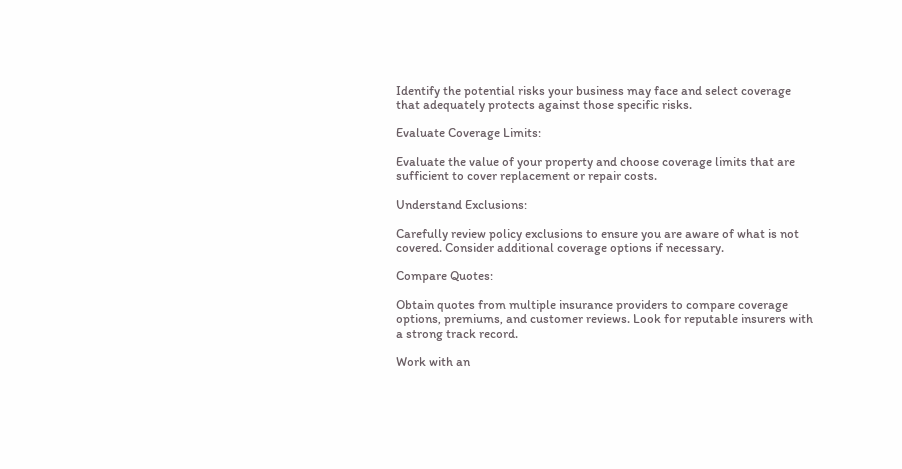Identify the potential risks your business may face and select coverage that adequately protects against those specific risks.

Evaluate Coverage Limits:

Evaluate the value of your property and choose coverage limits that are sufficient to cover replacement or repair costs.

Understand Exclusions:

Carefully review policy exclusions to ensure you are aware of what is not covered. Consider additional coverage options if necessary.

Compare Quotes:

Obtain quotes from multiple insurance providers to compare coverage options, premiums, and customer reviews. Look for reputable insurers with a strong track record.

Work with an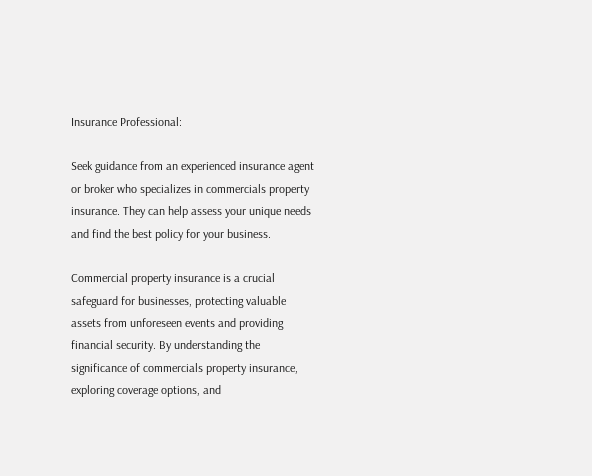Insurance Professional:

Seek guidance from an experienced insurance agent or broker who specializes in commercials property insurance. They can help assess your unique needs and find the best policy for your business.

Commercial property insurance is a crucial safeguard for businesses, protecting valuable assets from unforeseen events and providing financial security. By understanding the significance of commercials property insurance, exploring coverage options, and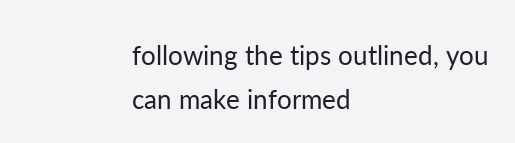following the tips outlined, you can make informed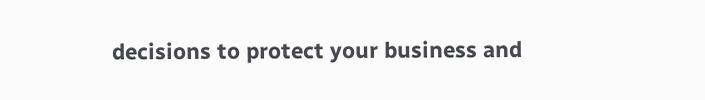decisions to protect your business and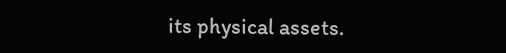its physical assets.